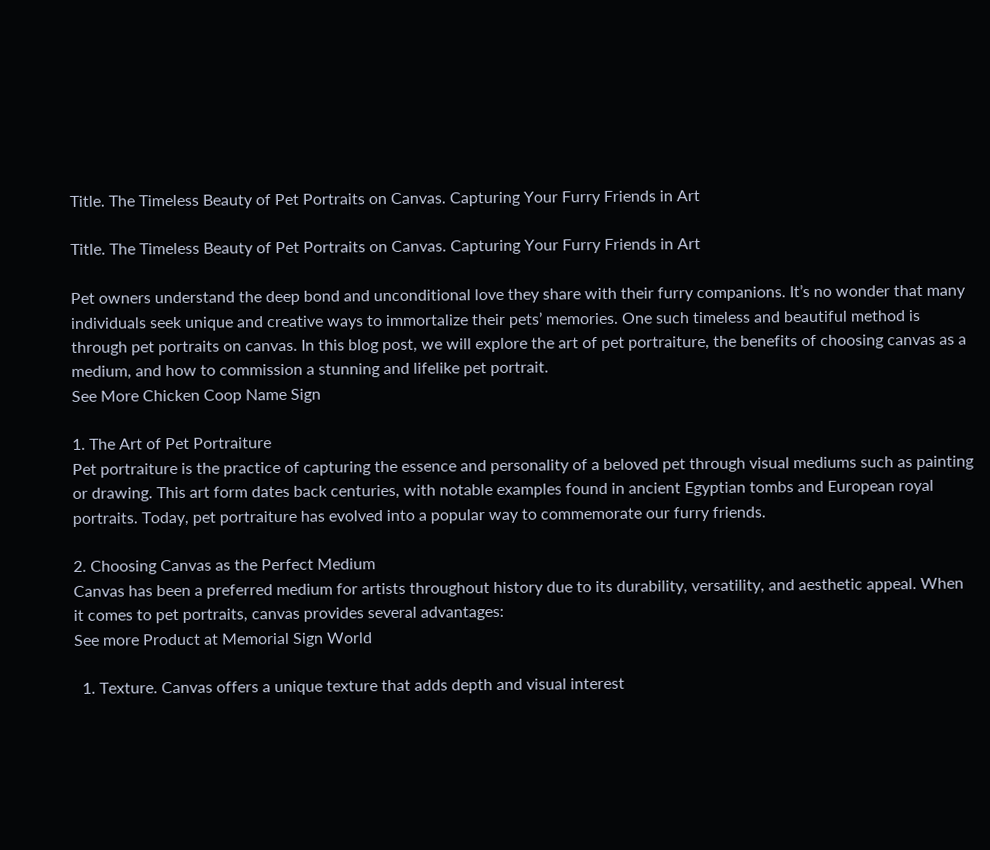Title. The Timeless Beauty of Pet Portraits on Canvas. Capturing Your Furry Friends in Art

Title. The Timeless Beauty of Pet Portraits on Canvas. Capturing Your Furry Friends in Art

Pet owners understand the deep bond and unconditional love they share with their furry companions. It’s no wonder that many individuals seek unique and creative ways to immortalize their pets’ memories. One such timeless and beautiful method is through pet portraits on canvas. In this blog post, we will explore the art of pet portraiture, the benefits of choosing canvas as a medium, and how to commission a stunning and lifelike pet portrait.
See More Chicken Coop Name Sign

1. The Art of Pet Portraiture
Pet portraiture is the practice of capturing the essence and personality of a beloved pet through visual mediums such as painting or drawing. This art form dates back centuries, with notable examples found in ancient Egyptian tombs and European royal portraits. Today, pet portraiture has evolved into a popular way to commemorate our furry friends.

2. Choosing Canvas as the Perfect Medium
Canvas has been a preferred medium for artists throughout history due to its durability, versatility, and aesthetic appeal. When it comes to pet portraits, canvas provides several advantages:
See more Product at Memorial Sign World

  1. Texture. Canvas offers a unique texture that adds depth and visual interest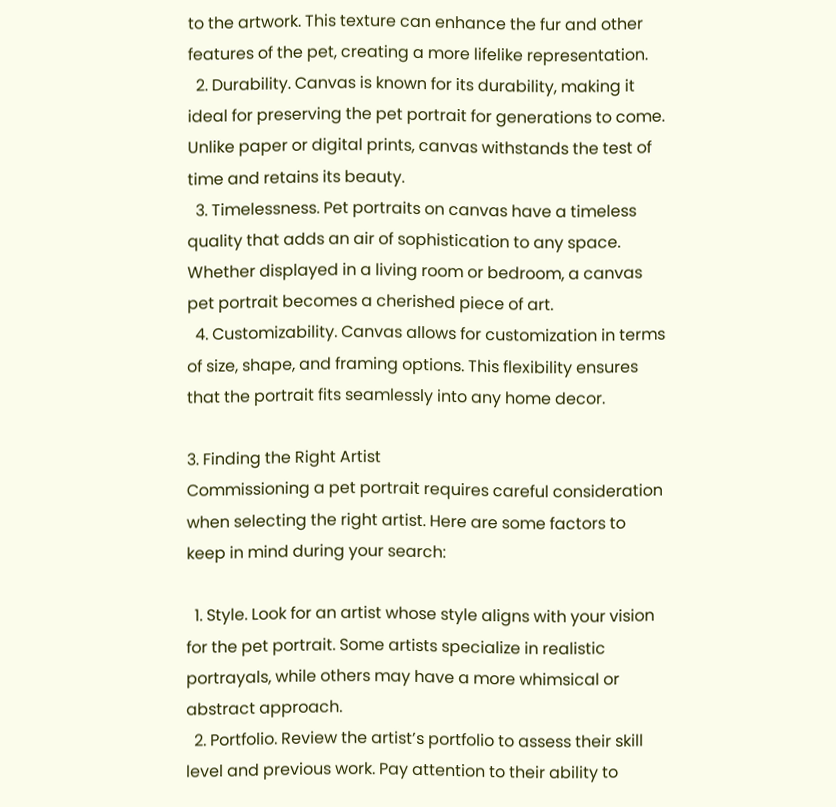to the artwork. This texture can enhance the fur and other features of the pet, creating a more lifelike representation.
  2. Durability. Canvas is known for its durability, making it ideal for preserving the pet portrait for generations to come. Unlike paper or digital prints, canvas withstands the test of time and retains its beauty.
  3. Timelessness. Pet portraits on canvas have a timeless quality that adds an air of sophistication to any space. Whether displayed in a living room or bedroom, a canvas pet portrait becomes a cherished piece of art.
  4. Customizability. Canvas allows for customization in terms of size, shape, and framing options. This flexibility ensures that the portrait fits seamlessly into any home decor.

3. Finding the Right Artist
Commissioning a pet portrait requires careful consideration when selecting the right artist. Here are some factors to keep in mind during your search:

  1. Style. Look for an artist whose style aligns with your vision for the pet portrait. Some artists specialize in realistic portrayals, while others may have a more whimsical or abstract approach.
  2. Portfolio. Review the artist’s portfolio to assess their skill level and previous work. Pay attention to their ability to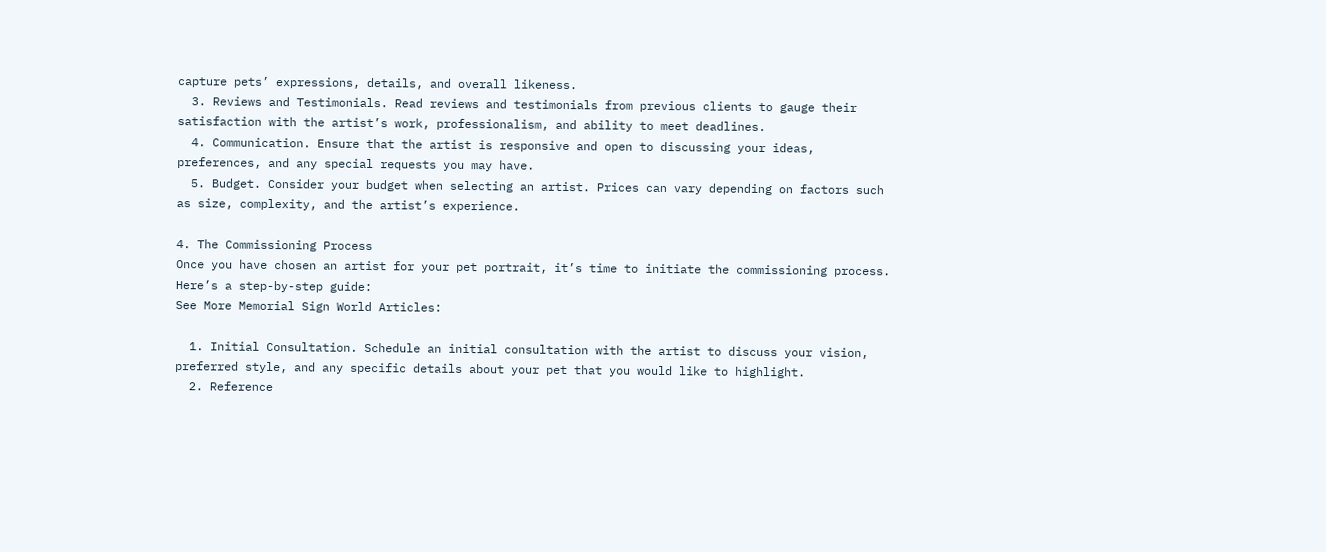capture pets’ expressions, details, and overall likeness.
  3. Reviews and Testimonials. Read reviews and testimonials from previous clients to gauge their satisfaction with the artist’s work, professionalism, and ability to meet deadlines.
  4. Communication. Ensure that the artist is responsive and open to discussing your ideas, preferences, and any special requests you may have.
  5. Budget. Consider your budget when selecting an artist. Prices can vary depending on factors such as size, complexity, and the artist’s experience.

4. The Commissioning Process
Once you have chosen an artist for your pet portrait, it’s time to initiate the commissioning process. Here’s a step-by-step guide:
See More Memorial Sign World Articles:

  1. Initial Consultation. Schedule an initial consultation with the artist to discuss your vision, preferred style, and any specific details about your pet that you would like to highlight.
  2. Reference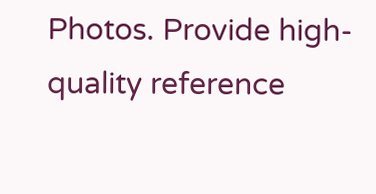Photos. Provide high-quality reference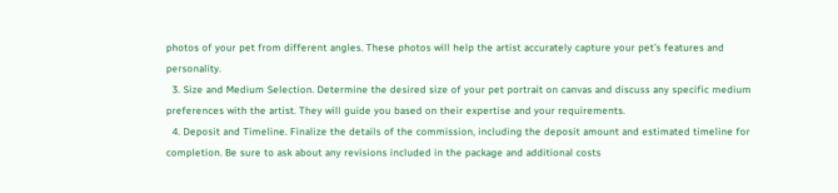photos of your pet from different angles. These photos will help the artist accurately capture your pet’s features and personality.
  3. Size and Medium Selection. Determine the desired size of your pet portrait on canvas and discuss any specific medium preferences with the artist. They will guide you based on their expertise and your requirements.
  4. Deposit and Timeline. Finalize the details of the commission, including the deposit amount and estimated timeline for completion. Be sure to ask about any revisions included in the package and additional costs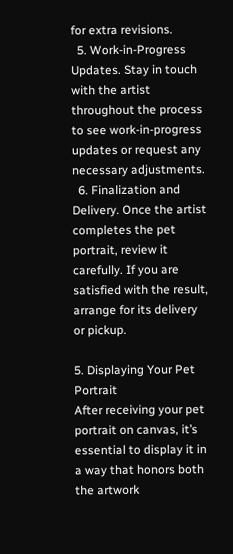for extra revisions.
  5. Work-in-Progress Updates. Stay in touch with the artist throughout the process to see work-in-progress updates or request any necessary adjustments.
  6. Finalization and Delivery. Once the artist completes the pet portrait, review it carefully. If you are satisfied with the result, arrange for its delivery or pickup.

5. Displaying Your Pet Portrait
After receiving your pet portrait on canvas, it’s essential to display it in a way that honors both the artwork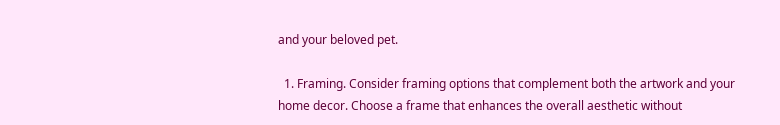and your beloved pet.

  1. Framing. Consider framing options that complement both the artwork and your home decor. Choose a frame that enhances the overall aesthetic without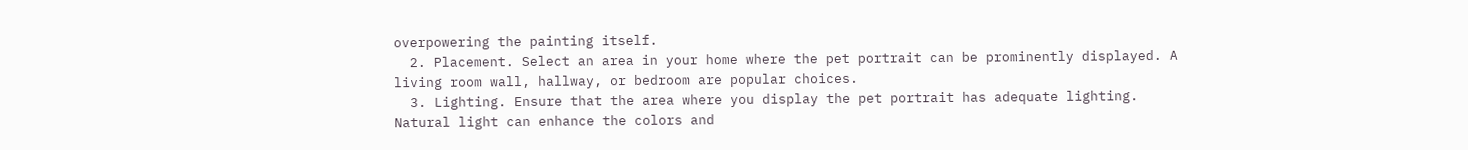overpowering the painting itself.
  2. Placement. Select an area in your home where the pet portrait can be prominently displayed. A living room wall, hallway, or bedroom are popular choices.
  3. Lighting. Ensure that the area where you display the pet portrait has adequate lighting. Natural light can enhance the colors and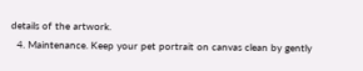details of the artwork.
  4. Maintenance. Keep your pet portrait on canvas clean by gently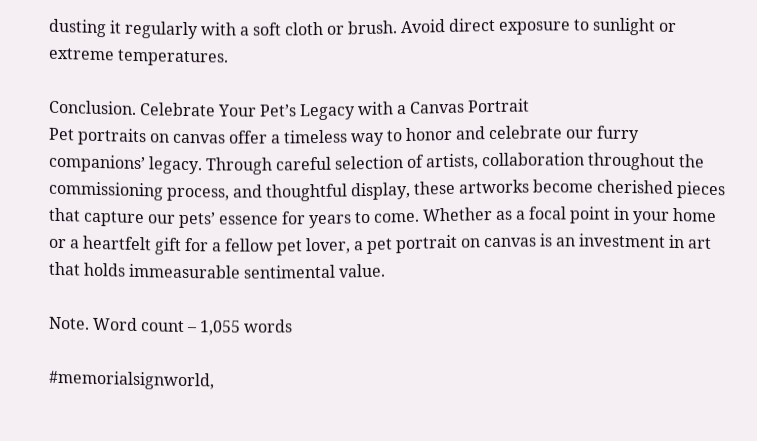dusting it regularly with a soft cloth or brush. Avoid direct exposure to sunlight or extreme temperatures.

Conclusion. Celebrate Your Pet’s Legacy with a Canvas Portrait
Pet portraits on canvas offer a timeless way to honor and celebrate our furry companions’ legacy. Through careful selection of artists, collaboration throughout the commissioning process, and thoughtful display, these artworks become cherished pieces that capture our pets’ essence for years to come. Whether as a focal point in your home or a heartfelt gift for a fellow pet lover, a pet portrait on canvas is an investment in art that holds immeasurable sentimental value.

Note. Word count – 1,055 words

#memorialsignworld,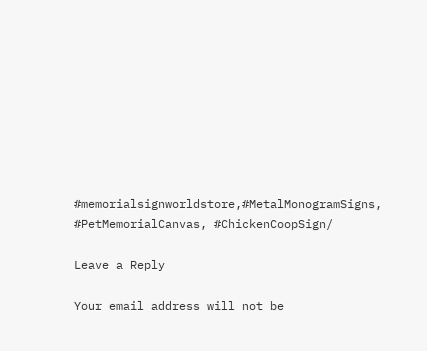#memorialsignworldstore,#MetalMonogramSigns, #PetMemorialCanvas, #ChickenCoopSign/

Leave a Reply

Your email address will not be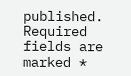published. Required fields are marked *